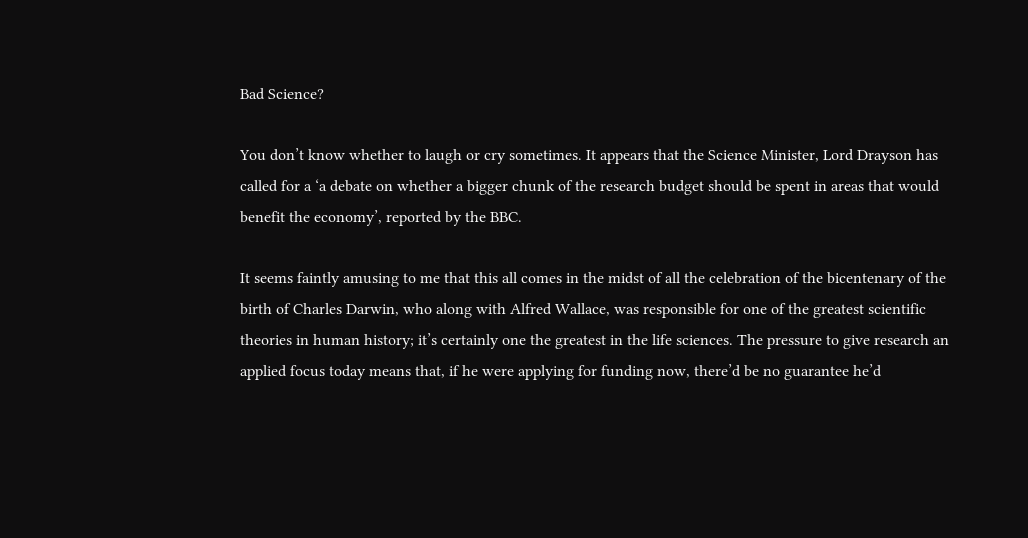Bad Science?

You don’t know whether to laugh or cry sometimes. It appears that the Science Minister, Lord Drayson has called for a ‘a debate on whether a bigger chunk of the research budget should be spent in areas that would benefit the economy’, reported by the BBC.

It seems faintly amusing to me that this all comes in the midst of all the celebration of the bicentenary of the birth of Charles Darwin, who along with Alfred Wallace, was responsible for one of the greatest scientific theories in human history; it’s certainly one the greatest in the life sciences. The pressure to give research an applied focus today means that, if he were applying for funding now, there’d be no guarantee he’d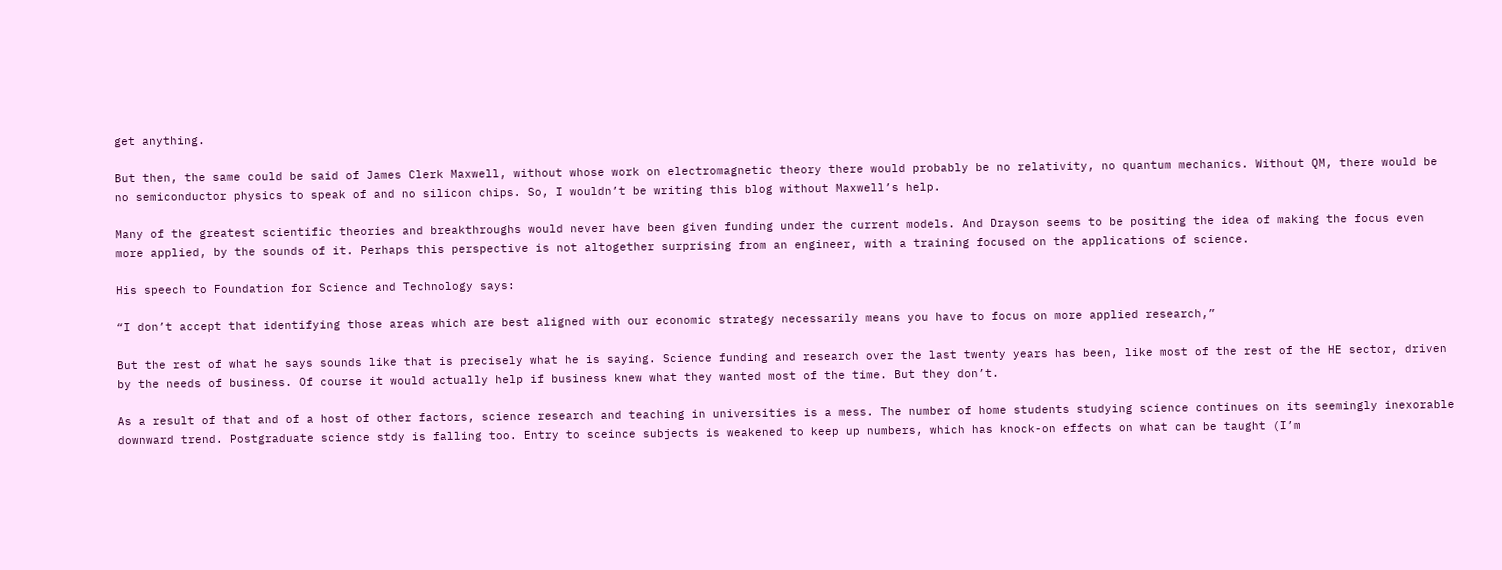get anything.

But then, the same could be said of James Clerk Maxwell, without whose work on electromagnetic theory there would probably be no relativity, no quantum mechanics. Without QM, there would be no semiconductor physics to speak of and no silicon chips. So, I wouldn’t be writing this blog without Maxwell’s help.

Many of the greatest scientific theories and breakthroughs would never have been given funding under the current models. And Drayson seems to be positing the idea of making the focus even more applied, by the sounds of it. Perhaps this perspective is not altogether surprising from an engineer, with a training focused on the applications of science.

His speech to Foundation for Science and Technology says:

“I don’t accept that identifying those areas which are best aligned with our economic strategy necessarily means you have to focus on more applied research,”

But the rest of what he says sounds like that is precisely what he is saying. Science funding and research over the last twenty years has been, like most of the rest of the HE sector, driven by the needs of business. Of course it would actually help if business knew what they wanted most of the time. But they don’t.

As a result of that and of a host of other factors, science research and teaching in universities is a mess. The number of home students studying science continues on its seemingly inexorable downward trend. Postgraduate science stdy is falling too. Entry to sceince subjects is weakened to keep up numbers, which has knock-on effects on what can be taught (I’m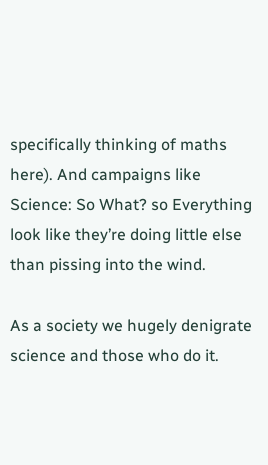specifically thinking of maths here). And campaigns like Science: So What? so Everything look like they’re doing little else than pissing into the wind.

As a society we hugely denigrate science and those who do it.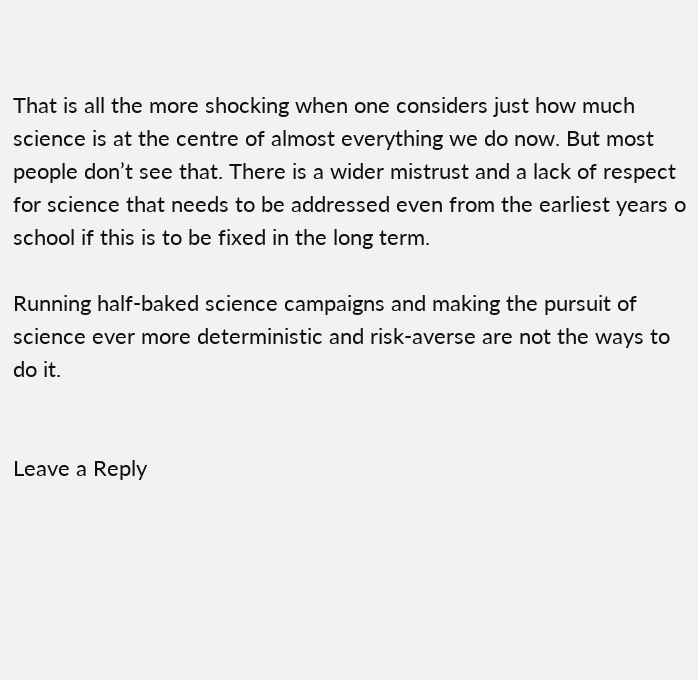That is all the more shocking when one considers just how much science is at the centre of almost everything we do now. But most people don’t see that. There is a wider mistrust and a lack of respect for science that needs to be addressed even from the earliest years o school if this is to be fixed in the long term.

Running half-baked science campaigns and making the pursuit of science ever more deterministic and risk-averse are not the ways to do it.


Leave a Reply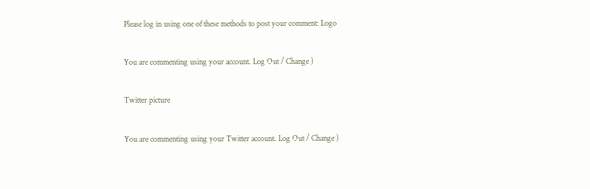Please log in using one of these methods to post your comment: Logo

You are commenting using your account. Log Out / Change )

Twitter picture

You are commenting using your Twitter account. Log Out / Change )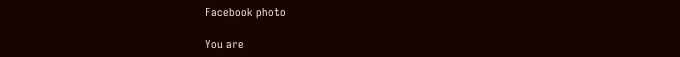Facebook photo

You are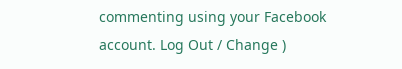commenting using your Facebook account. Log Out / Change )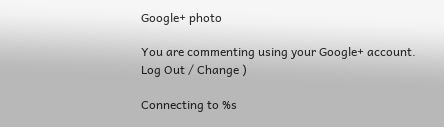Google+ photo

You are commenting using your Google+ account. Log Out / Change )

Connecting to %s